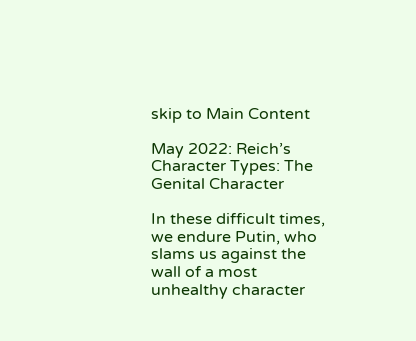skip to Main Content

May 2022: Reich’s Character Types: The Genital Character

In these difficult times, we endure Putin, who slams us against the wall of a most unhealthy character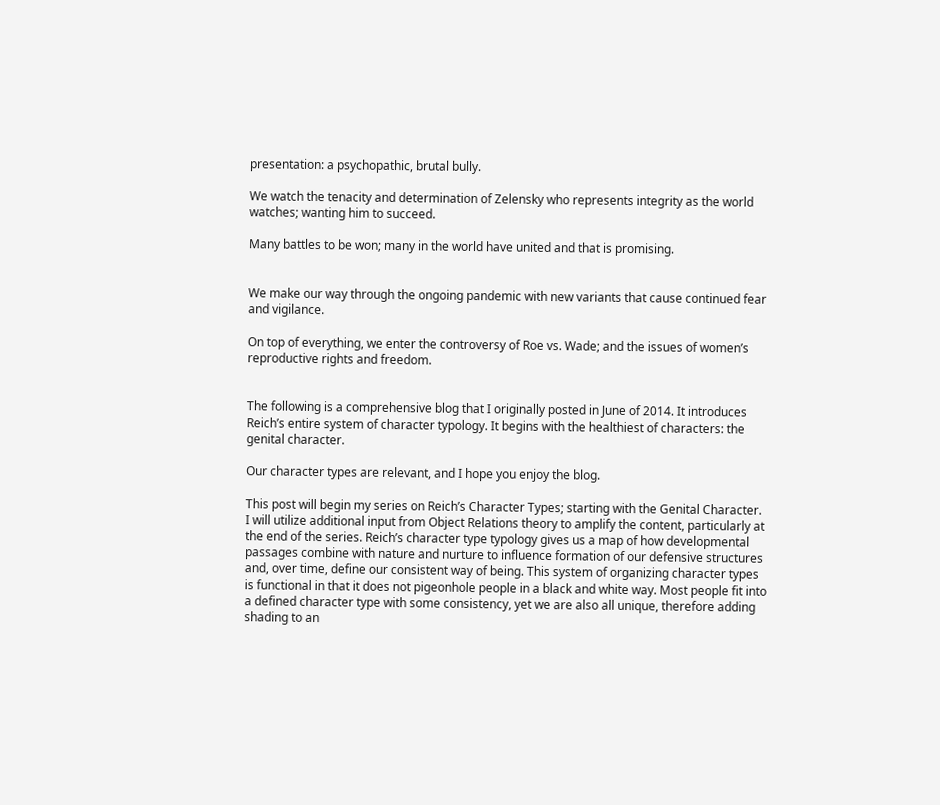presentation: a psychopathic, brutal bully.

We watch the tenacity and determination of Zelensky who represents integrity as the world watches; wanting him to succeed.

Many battles to be won; many in the world have united and that is promising.


We make our way through the ongoing pandemic with new variants that cause continued fear and vigilance.

On top of everything, we enter the controversy of Roe vs. Wade; and the issues of women’s reproductive rights and freedom.


The following is a comprehensive blog that I originally posted in June of 2014. It introduces Reich’s entire system of character typology. It begins with the healthiest of characters: the genital character.

Our character types are relevant, and I hope you enjoy the blog.

This post will begin my series on Reich’s Character Types; starting with the Genital Character. I will utilize additional input from Object Relations theory to amplify the content, particularly at the end of the series. Reich’s character type typology gives us a map of how developmental passages combine with nature and nurture to influence formation of our defensive structures and, over time, define our consistent way of being. This system of organizing character types is functional in that it does not pigeonhole people in a black and white way. Most people fit into a defined character type with some consistency, yet we are also all unique, therefore adding shading to an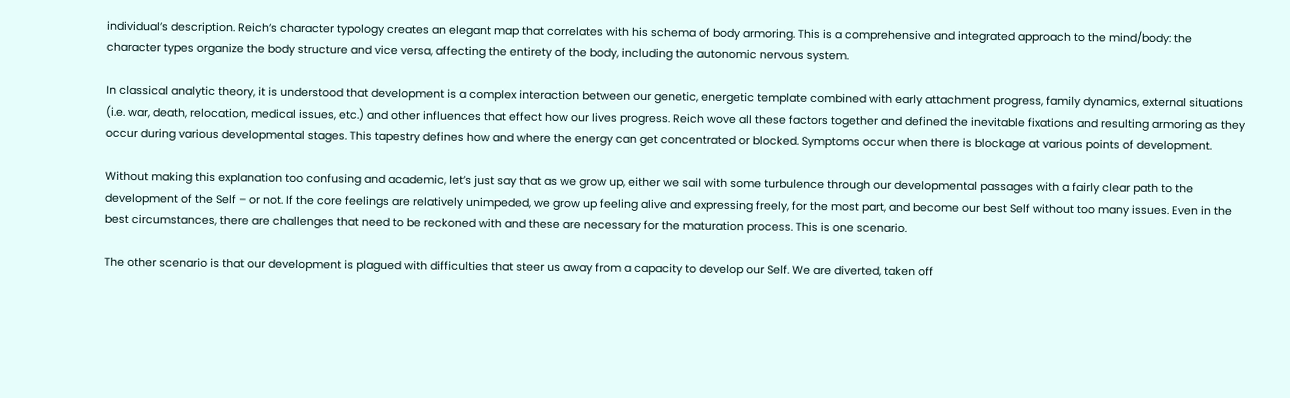individual’s description. Reich’s character typology creates an elegant map that correlates with his schema of body armoring. This is a comprehensive and integrated approach to the mind/body: the character types organize the body structure and vice versa, affecting the entirety of the body, including the autonomic nervous system.

In classical analytic theory, it is understood that development is a complex interaction between our genetic, energetic template combined with early attachment progress, family dynamics, external situations (i.e. war, death, relocation, medical issues, etc.) and other influences that effect how our lives progress. Reich wove all these factors together and defined the inevitable fixations and resulting armoring as they occur during various developmental stages. This tapestry defines how and where the energy can get concentrated or blocked. Symptoms occur when there is blockage at various points of development.

Without making this explanation too confusing and academic, let’s just say that as we grow up, either we sail with some turbulence through our developmental passages with a fairly clear path to the development of the Self – or not. If the core feelings are relatively unimpeded, we grow up feeling alive and expressing freely, for the most part, and become our best Self without too many issues. Even in the best circumstances, there are challenges that need to be reckoned with and these are necessary for the maturation process. This is one scenario.

The other scenario is that our development is plagued with difficulties that steer us away from a capacity to develop our Self. We are diverted, taken off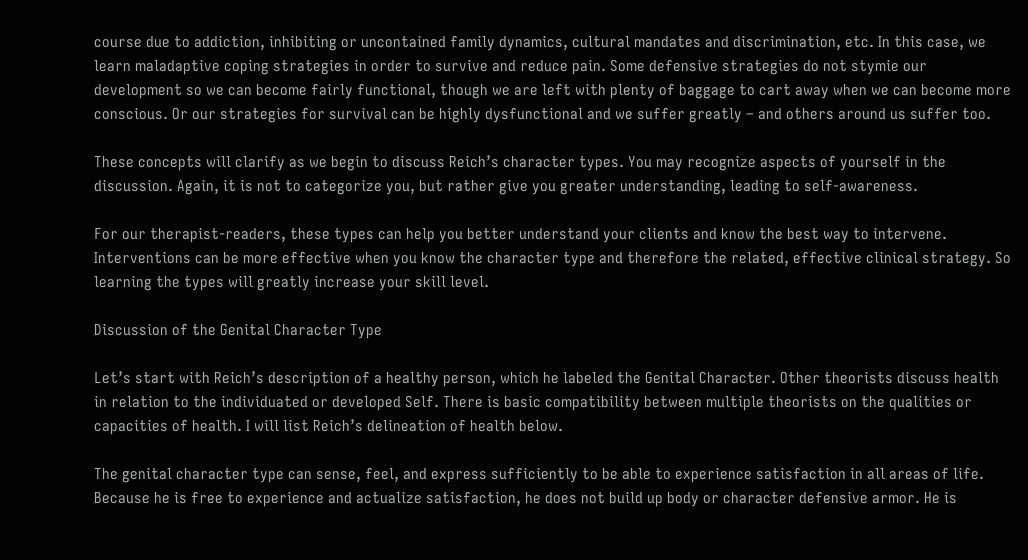course due to addiction, inhibiting or uncontained family dynamics, cultural mandates and discrimination, etc. In this case, we learn maladaptive coping strategies in order to survive and reduce pain. Some defensive strategies do not stymie our development so we can become fairly functional, though we are left with plenty of baggage to cart away when we can become more conscious. Or our strategies for survival can be highly dysfunctional and we suffer greatly – and others around us suffer too.

These concepts will clarify as we begin to discuss Reich’s character types. You may recognize aspects of yourself in the discussion. Again, it is not to categorize you, but rather give you greater understanding, leading to self-awareness.

For our therapist-readers, these types can help you better understand your clients and know the best way to intervene. Interventions can be more effective when you know the character type and therefore the related, effective clinical strategy. So learning the types will greatly increase your skill level.

Discussion of the Genital Character Type

Let’s start with Reich’s description of a healthy person, which he labeled the Genital Character. Other theorists discuss health in relation to the individuated or developed Self. There is basic compatibility between multiple theorists on the qualities or capacities of health. I will list Reich’s delineation of health below.

The genital character type can sense, feel, and express sufficiently to be able to experience satisfaction in all areas of life. Because he is free to experience and actualize satisfaction, he does not build up body or character defensive armor. He is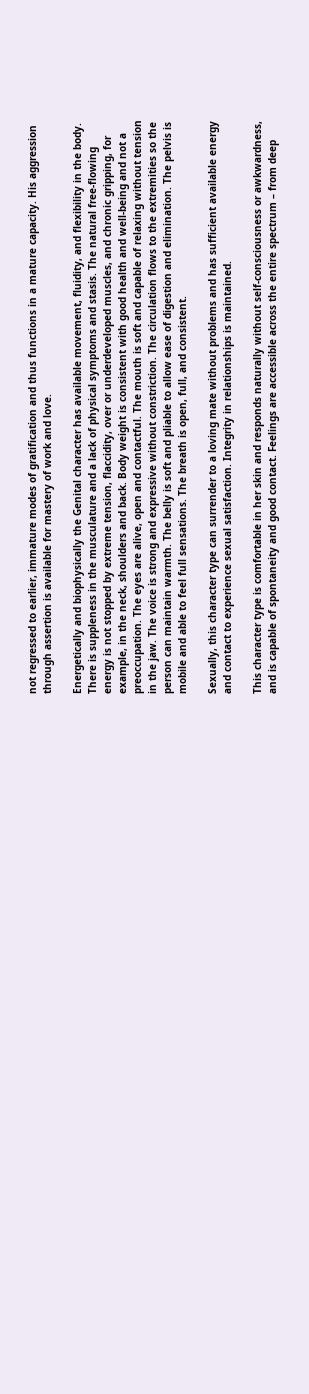not regressed to earlier, immature modes of gratification and thus functions in a mature capacity. His aggression through assertion is available for mastery of work and love.

Energetically and biophysically the Genital character has available movement, fluidity, and flexibility in the body. There is suppleness in the musculature and a lack of physical symptoms and stasis. The natural free-flowing energy is not stopped by extreme tension, flaccidity, over or underdeveloped muscles, and chronic gripping, for example, in the neck, shoulders and back. Body weight is consistent with good health and well-being and not a preoccupation. The eyes are alive, open and contactful. The mouth is soft and capable of relaxing without tension in the jaw. The voice is strong and expressive without constriction. The circulation flows to the extremities so the person can maintain warmth. The belly is soft and pliable to allow ease of digestion and elimination. The pelvis is mobile and able to feel full sensations. The breath is open, full, and consistent.

Sexually, this character type can surrender to a loving mate without problems and has sufficient available energy and contact to experience sexual satisfaction. Integrity in relationships is maintained.

This character type is comfortable in her skin and responds naturally without self-consciousness or awkwardness, and is capable of spontaneity and good contact. Feelings are accessible across the entire spectrum – from deep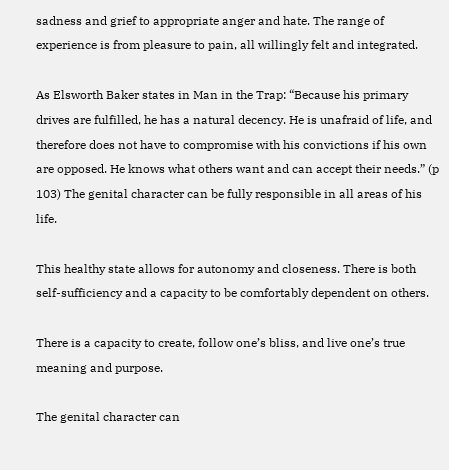sadness and grief to appropriate anger and hate. The range of experience is from pleasure to pain, all willingly felt and integrated.

As Elsworth Baker states in Man in the Trap: “Because his primary drives are fulfilled, he has a natural decency. He is unafraid of life, and therefore does not have to compromise with his convictions if his own are opposed. He knows what others want and can accept their needs.” (p 103) The genital character can be fully responsible in all areas of his life.

This healthy state allows for autonomy and closeness. There is both self-sufficiency and a capacity to be comfortably dependent on others.

There is a capacity to create, follow one’s bliss, and live one’s true meaning and purpose.

The genital character can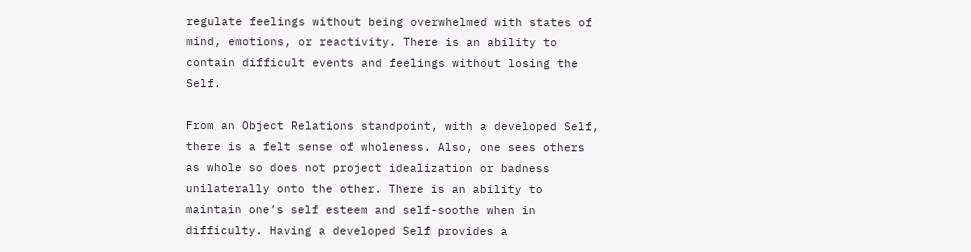regulate feelings without being overwhelmed with states of mind, emotions, or reactivity. There is an ability to contain difficult events and feelings without losing the Self.

From an Object Relations standpoint, with a developed Self, there is a felt sense of wholeness. Also, one sees others as whole so does not project idealization or badness unilaterally onto the other. There is an ability to maintain one’s self esteem and self-soothe when in difficulty. Having a developed Self provides a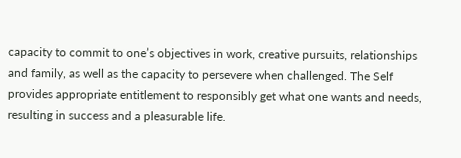capacity to commit to one’s objectives in work, creative pursuits, relationships and family, as well as the capacity to persevere when challenged. The Self provides appropriate entitlement to responsibly get what one wants and needs, resulting in success and a pleasurable life.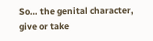So… the genital character, give or take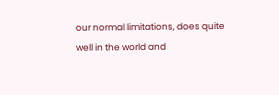our normal limitations, does quite well in the world and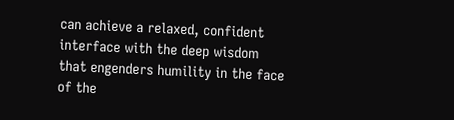can achieve a relaxed, confident interface with the deep wisdom that engenders humility in the face of the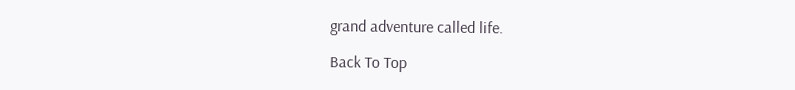grand adventure called life.

Back To Top